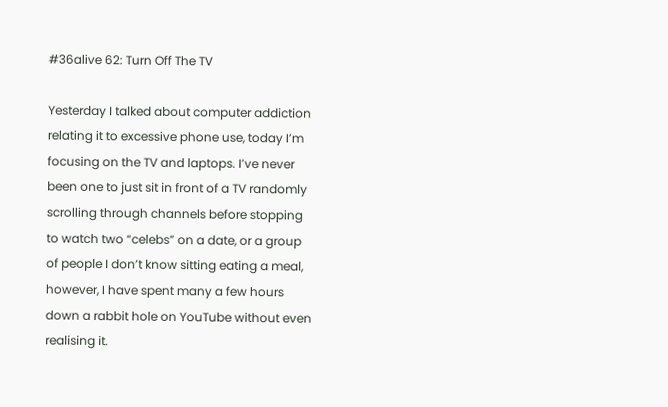#36alive 62: Turn Off The TV

Yesterday I talked about computer addiction relating it to excessive phone use, today I’m focusing on the TV and laptops. I’ve never been one to just sit in front of a TV randomly scrolling through channels before stopping to watch two “celebs” on a date, or a group of people I don’t know sitting eating a meal, however, I have spent many a few hours down a rabbit hole on YouTube without even realising it.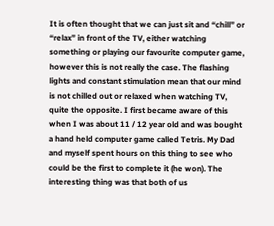It is often thought that we can just sit and “chill” or “relax” in front of the TV, either watching something or playing our favourite computer game, however this is not really the case. The flashing lights and constant stimulation mean that our mind is not chilled out or relaxed when watching TV, quite the opposite. I first became aware of this when I was about 11 / 12 year old and was bought a hand held computer game called Tetris. My Dad and myself spent hours on this thing to see who could be the first to complete it (he won). The interesting thing was that both of us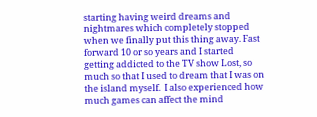starting having weird dreams and nightmares which completely stopped when we finally put this thing away. Fast forward 10 or so years and I started getting addicted to the TV show Lost, so much so that I used to dream that I was on the island myself.  I also experienced how much games can affect the mind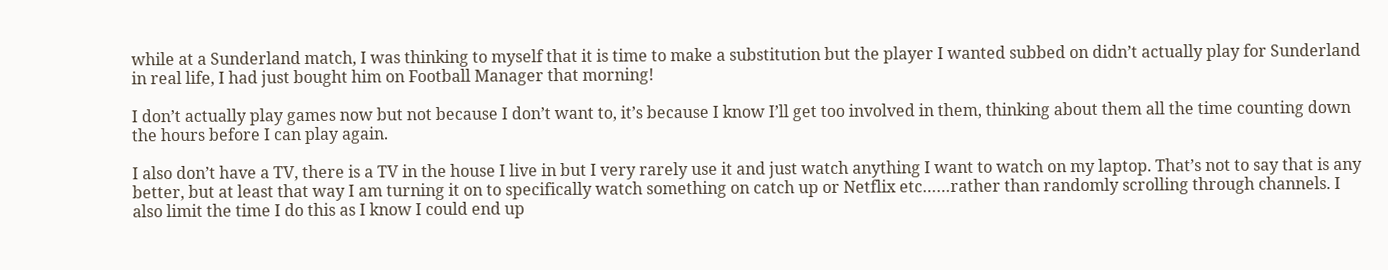while at a Sunderland match, I was thinking to myself that it is time to make a substitution but the player I wanted subbed on didn’t actually play for Sunderland in real life, I had just bought him on Football Manager that morning!

I don’t actually play games now but not because I don’t want to, it’s because I know I’ll get too involved in them, thinking about them all the time counting down the hours before I can play again.

I also don’t have a TV, there is a TV in the house I live in but I very rarely use it and just watch anything I want to watch on my laptop. That’s not to say that is any better, but at least that way I am turning it on to specifically watch something on catch up or Netflix etc……rather than randomly scrolling through channels. I also limit the time I do this as I know I could end up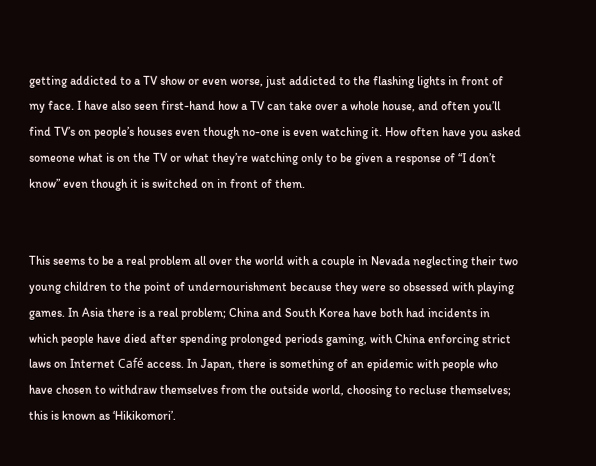getting addicted to a TV show or even worse, just addicted to the flashing lights in front of my face. I have also seen first-hand how a TV can take over a whole house, and often you’ll find TV’s on people’s houses even though no-one is even watching it. How often have you asked someone what is on the TV or what they’re watching only to be given a response of “I don’t know” even though it is switched on in front of them.


This seems to be a real problem all over the world with a couple in Nevada neglecting their two young children to the point of undernourishment because they were so obsessed with playing games. In Asia there is a real problem; China and South Korea have both had incidents in which people have died after spending prolonged periods gaming, with China enforcing strict laws on Internet Café access. In Japan, there is something of an epidemic with people who have chosen to withdraw themselves from the outside world, choosing to recluse themselves; this is known as ‘Hikikomori’.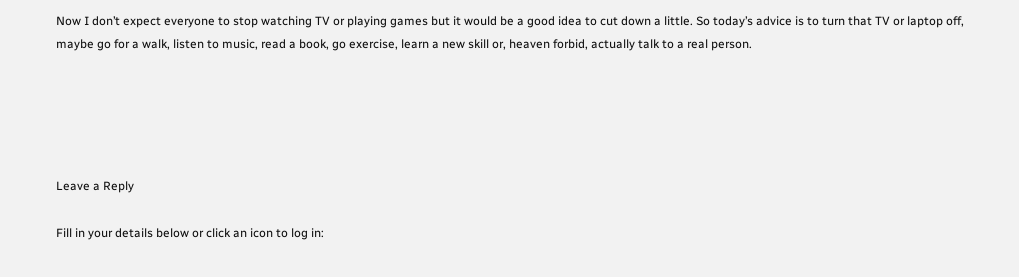Now I don’t expect everyone to stop watching TV or playing games but it would be a good idea to cut down a little. So today’s advice is to turn that TV or laptop off, maybe go for a walk, listen to music, read a book, go exercise, learn a new skill or, heaven forbid, actually talk to a real person.





Leave a Reply

Fill in your details below or click an icon to log in: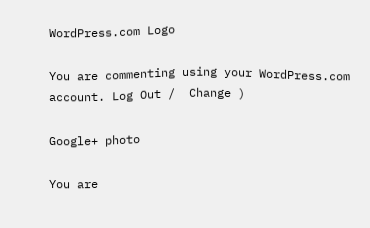WordPress.com Logo

You are commenting using your WordPress.com account. Log Out /  Change )

Google+ photo

You are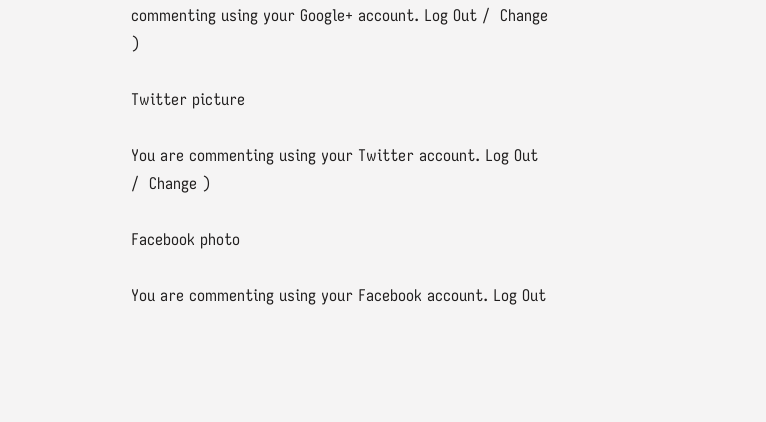commenting using your Google+ account. Log Out /  Change )

Twitter picture

You are commenting using your Twitter account. Log Out /  Change )

Facebook photo

You are commenting using your Facebook account. Log Out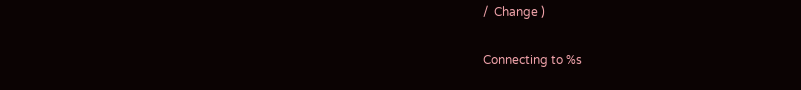/  Change )

Connecting to %s